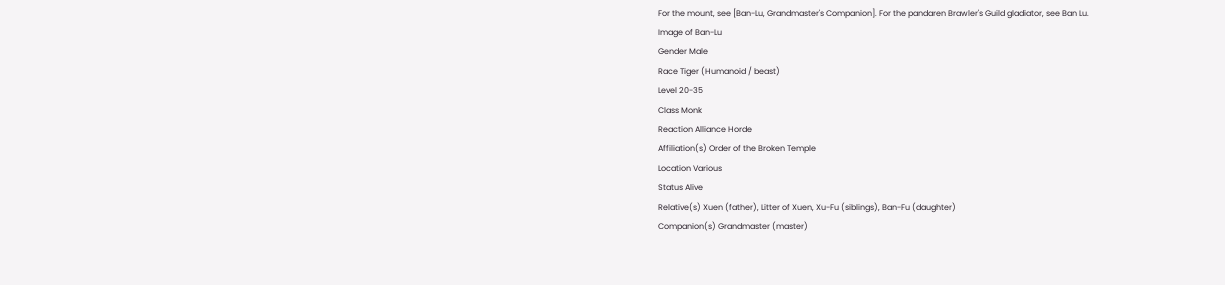For the mount, see [Ban-Lu, Grandmaster's Companion]. For the pandaren Brawler's Guild gladiator, see Ban Lu.
Image of Ban-Lu
Gender Male
Race Tiger (Humanoid / beast)
Level 20-35
Class Monk
Reaction Alliance Horde
Affiliation(s) Order of the Broken Temple
Location Various
Status Alive
Relative(s) Xuen (father), Litter of Xuen, Xu-Fu (siblings), Ban-Fu (daughter)
Companion(s) Grandmaster (master)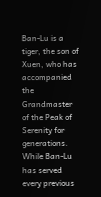Ban-Lu is a tiger, the son of Xuen, who has accompanied the Grandmaster of the Peak of Serenity for generations. While Ban-Lu has served every previous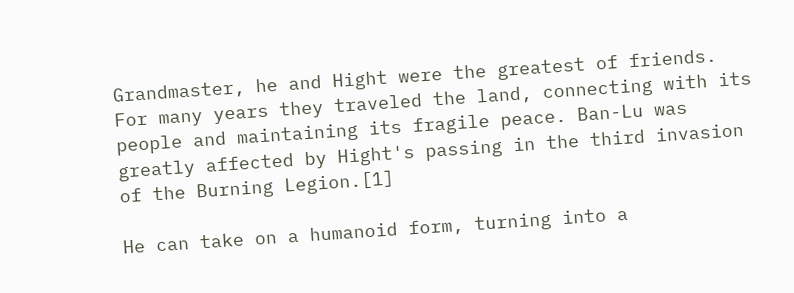Grandmaster, he and Hight were the greatest of friends. For many years they traveled the land, connecting with its people and maintaining its fragile peace. Ban-Lu was greatly affected by Hight's passing in the third invasion of the Burning Legion.[1]

He can take on a humanoid form, turning into a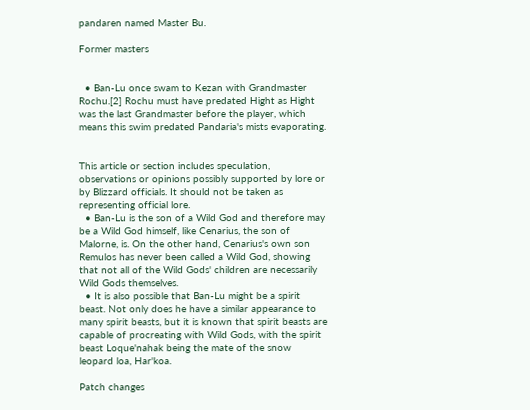pandaren named Master Bu.

Former masters


  • Ban-Lu once swam to Kezan with Grandmaster Rochu.[2] Rochu must have predated Hight as Hight was the last Grandmaster before the player, which means this swim predated Pandaria's mists evaporating.


This article or section includes speculation, observations or opinions possibly supported by lore or by Blizzard officials. It should not be taken as representing official lore.
  • Ban-Lu is the son of a Wild God and therefore may be a Wild God himself, like Cenarius, the son of Malorne, is. On the other hand, Cenarius's own son Remulos has never been called a Wild God, showing that not all of the Wild Gods' children are necessarily Wild Gods themselves.
  • It is also possible that Ban-Lu might be a spirit beast. Not only does he have a similar appearance to many spirit beasts, but it is known that spirit beasts are capable of procreating with Wild Gods, with the spirit beast Loque'nahak being the mate of the snow leopard loa, Har'koa.

Patch changes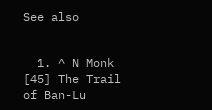See also


  1. ^ N Monk [45] The Trail of Ban-Lu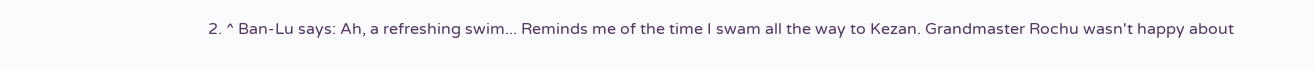2. ^ Ban-Lu says: Ah, a refreshing swim... Reminds me of the time I swam all the way to Kezan. Grandmaster Rochu wasn't happy about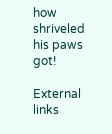how shriveled his paws got!

External links